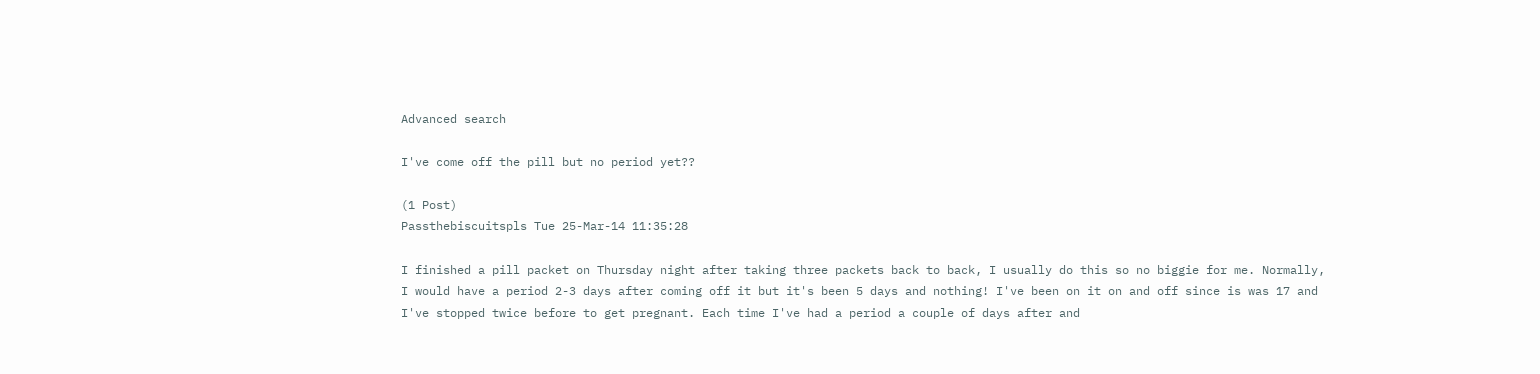Advanced search

I've come off the pill but no period yet??

(1 Post)
Passthebiscuitspls Tue 25-Mar-14 11:35:28

I finished a pill packet on Thursday night after taking three packets back to back, I usually do this so no biggie for me. Normally, I would have a period 2-3 days after coming off it but it's been 5 days and nothing! I've been on it on and off since is was 17 and I've stopped twice before to get pregnant. Each time I've had a period a couple of days after and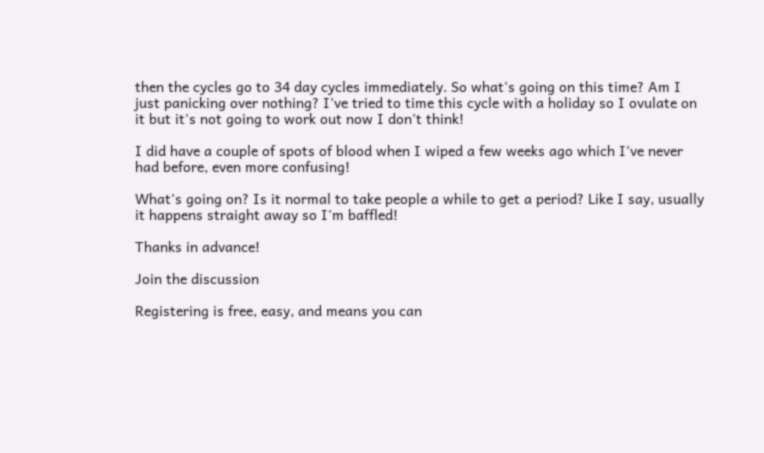then the cycles go to 34 day cycles immediately. So what's going on this time? Am I just panicking over nothing? I've tried to time this cycle with a holiday so I ovulate on it but it's not going to work out now I don't think!

I did have a couple of spots of blood when I wiped a few weeks ago which I've never had before, even more confusing!

What's going on? Is it normal to take people a while to get a period? Like I say, usually it happens straight away so I'm baffled!

Thanks in advance!

Join the discussion

Registering is free, easy, and means you can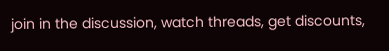join in the discussion, watch threads, get discounts,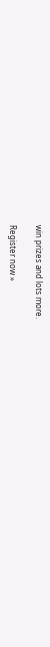win prizes and lots more.

Register now »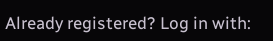Already registered? Log in with: